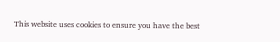This website uses cookies to ensure you have the best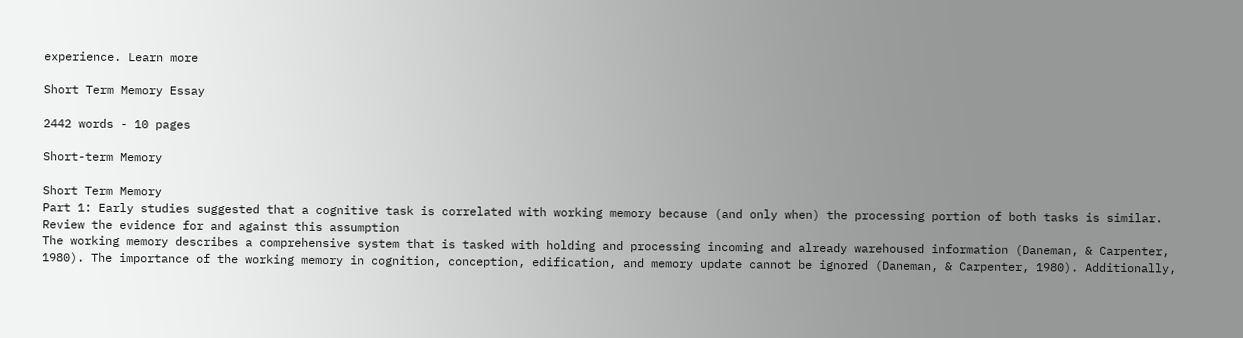experience. Learn more

Short Term Memory Essay

2442 words - 10 pages

Short-term Memory

Short Term Memory
Part 1: Early studies suggested that a cognitive task is correlated with working memory because (and only when) the processing portion of both tasks is similar. Review the evidence for and against this assumption
The working memory describes a comprehensive system that is tasked with holding and processing incoming and already warehoused information (Daneman, & Carpenter, 1980). The importance of the working memory in cognition, conception, edification, and memory update cannot be ignored (Daneman, & Carpenter, 1980). Additionally,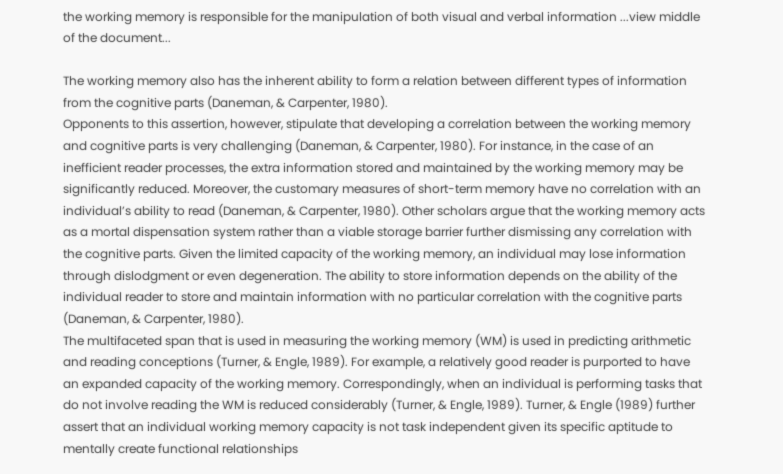the working memory is responsible for the manipulation of both visual and verbal information ...view middle of the document...

The working memory also has the inherent ability to form a relation between different types of information from the cognitive parts (Daneman, & Carpenter, 1980).
Opponents to this assertion, however, stipulate that developing a correlation between the working memory and cognitive parts is very challenging (Daneman, & Carpenter, 1980). For instance, in the case of an inefficient reader processes, the extra information stored and maintained by the working memory may be significantly reduced. Moreover, the customary measures of short-term memory have no correlation with an individual’s ability to read (Daneman, & Carpenter, 1980). Other scholars argue that the working memory acts as a mortal dispensation system rather than a viable storage barrier further dismissing any correlation with the cognitive parts. Given the limited capacity of the working memory, an individual may lose information through dislodgment or even degeneration. The ability to store information depends on the ability of the individual reader to store and maintain information with no particular correlation with the cognitive parts (Daneman, & Carpenter, 1980).
The multifaceted span that is used in measuring the working memory (WM) is used in predicting arithmetic and reading conceptions (Turner, & Engle, 1989). For example, a relatively good reader is purported to have an expanded capacity of the working memory. Correspondingly, when an individual is performing tasks that do not involve reading the WM is reduced considerably (Turner, & Engle, 1989). Turner, & Engle (1989) further assert that an individual working memory capacity is not task independent given its specific aptitude to mentally create functional relationships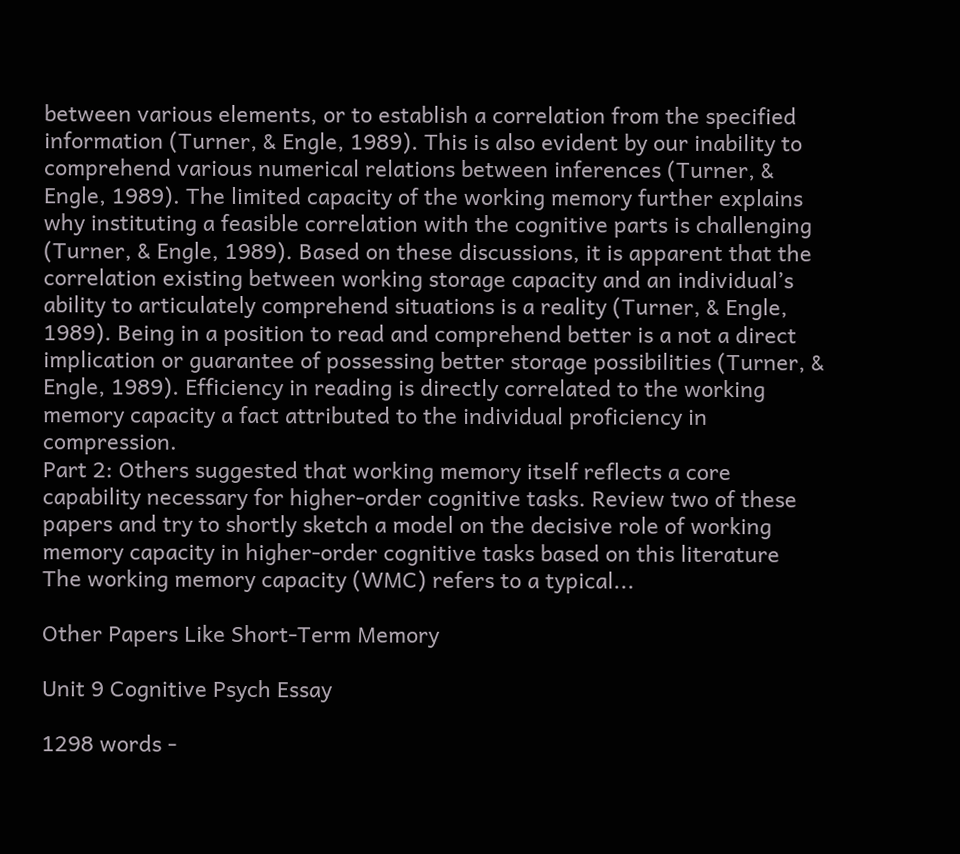between various elements, or to establish a correlation from the specified information (Turner, & Engle, 1989). This is also evident by our inability to comprehend various numerical relations between inferences (Turner, & Engle, 1989). The limited capacity of the working memory further explains why instituting a feasible correlation with the cognitive parts is challenging (Turner, & Engle, 1989). Based on these discussions, it is apparent that the correlation existing between working storage capacity and an individual’s ability to articulately comprehend situations is a reality (Turner, & Engle, 1989). Being in a position to read and comprehend better is a not a direct implication or guarantee of possessing better storage possibilities (Turner, & Engle, 1989). Efficiency in reading is directly correlated to the working memory capacity a fact attributed to the individual proficiency in compression.
Part 2: Others suggested that working memory itself reflects a core capability necessary for higher-order cognitive tasks. Review two of these papers and try to shortly sketch a model on the decisive role of working memory capacity in higher-order cognitive tasks based on this literature
The working memory capacity (WMC) refers to a typical...

Other Papers Like Short-Term Memory

Unit 9 Cognitive Psych Essay

1298 words -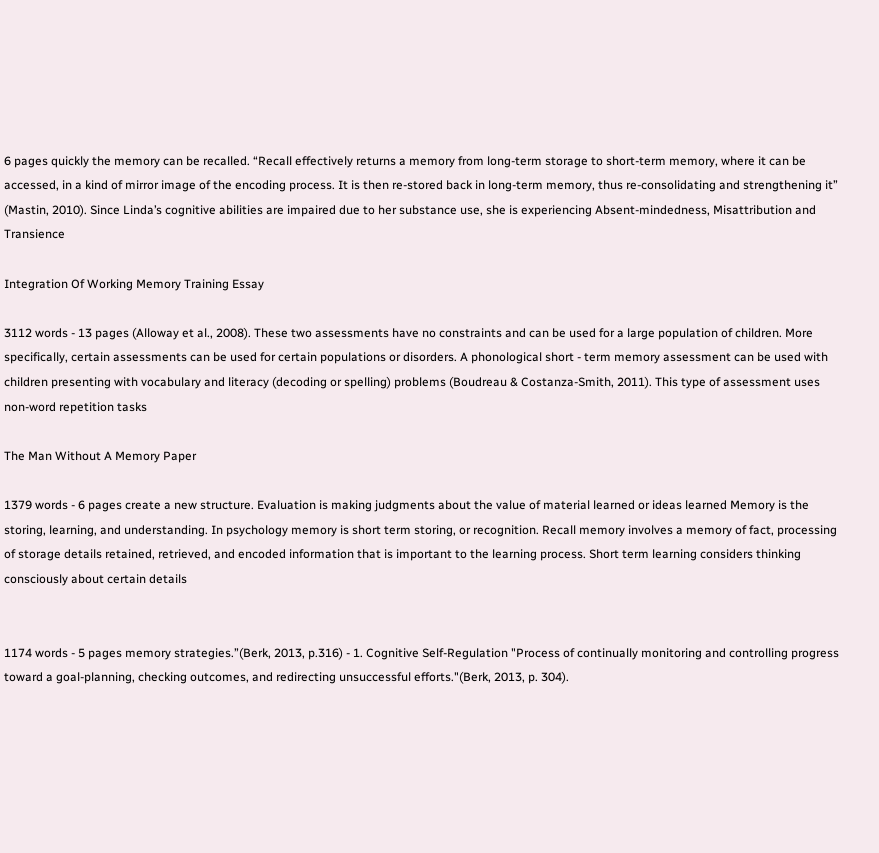6 pages quickly the memory can be recalled. “Recall effectively returns a memory from long-term storage to short-term memory, where it can be accessed, in a kind of mirror image of the encoding process. It is then re-stored back in long-term memory, thus re-consolidating and strengthening it” (Mastin, 2010). Since Linda’s cognitive abilities are impaired due to her substance use, she is experiencing Absent-mindedness, Misattribution and Transience

Integration Of Working Memory Training Essay

3112 words - 13 pages (Alloway et al., 2008). These two assessments have no constraints and can be used for a large population of children. More specifically, certain assessments can be used for certain populations or disorders. A phonological short - term memory assessment can be used with children presenting with vocabulary and literacy (decoding or spelling) problems (Boudreau & Costanza-Smith, 2011). This type of assessment uses non-word repetition tasks

The Man Without A Memory Paper

1379 words - 6 pages create a new structure. Evaluation is making judgments about the value of material learned or ideas learned Memory is the storing, learning, and understanding. In psychology memory is short term storing, or recognition. Recall memory involves a memory of fact, processing of storage details retained, retrieved, and encoded information that is important to the learning process. Short term learning considers thinking consciously about certain details


1174 words - 5 pages memory strategies.”(Berk, 2013, p.316) - 1. Cognitive Self-Regulation "Process of continually monitoring and controlling progress toward a goal-planning, checking outcomes, and redirecting unsuccessful efforts."(Berk, 2013, p. 304).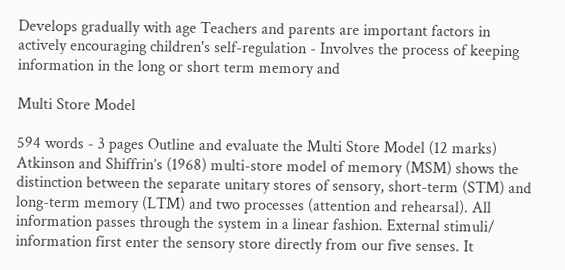Develops gradually with age Teachers and parents are important factors in actively encouraging children's self-regulation - Involves the process of keeping information in the long or short term memory and

Multi Store Model

594 words - 3 pages Outline and evaluate the Multi Store Model (12 marks) Atkinson and Shiffrin’s (1968) multi-store model of memory (MSM) shows the distinction between the separate unitary stores of sensory, short-term (STM) and long-term memory (LTM) and two processes (attention and rehearsal). All information passes through the system in a linear fashion. External stimuli/ information first enter the sensory store directly from our five senses. It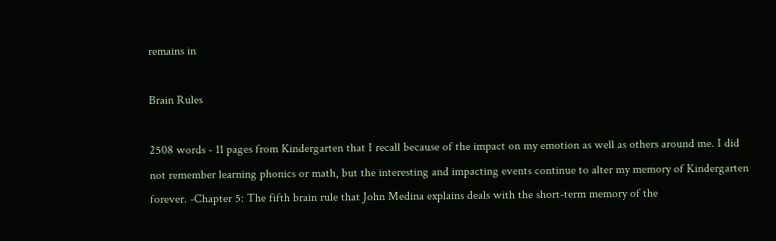remains in

Brain Rules

2508 words - 11 pages from Kindergarten that I recall because of the impact on my emotion as well as others around me. I did not remember learning phonics or math, but the interesting and impacting events continue to alter my memory of Kindergarten forever. -Chapter 5: The fifth brain rule that John Medina explains deals with the short-term memory of the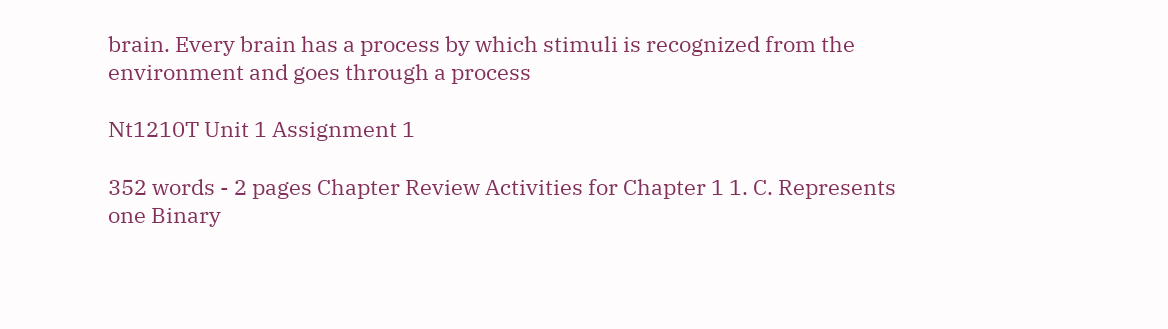brain. Every brain has a process by which stimuli is recognized from the environment and goes through a process

Nt1210T Unit 1 Assignment 1

352 words - 2 pages Chapter Review Activities for Chapter 1 1. C. Represents one Binary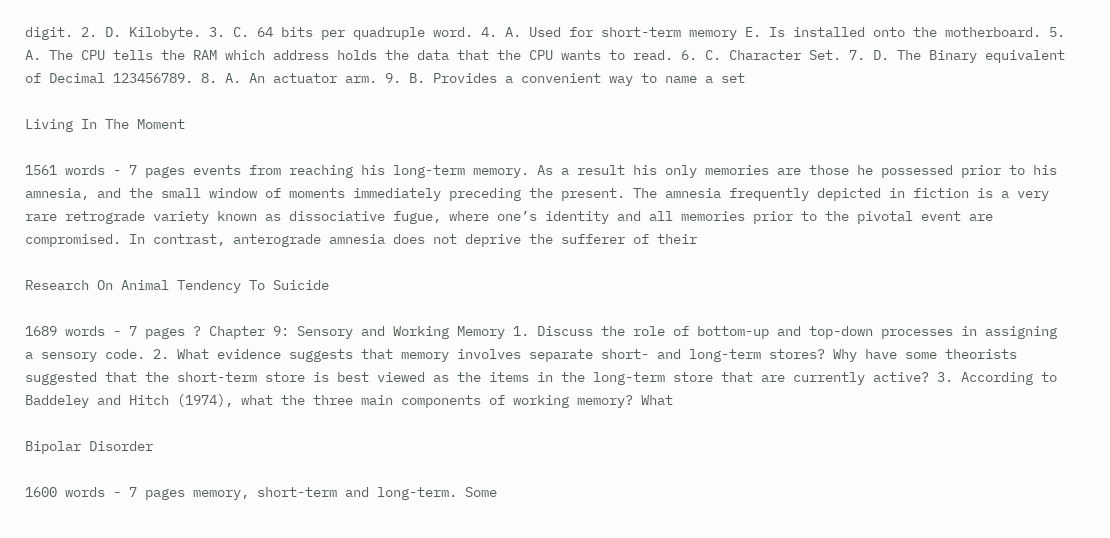digit. 2. D. Kilobyte. 3. C. 64 bits per quadruple word. 4. A. Used for short-term memory E. Is installed onto the motherboard. 5. A. The CPU tells the RAM which address holds the data that the CPU wants to read. 6. C. Character Set. 7. D. The Binary equivalent of Decimal 123456789. 8. A. An actuator arm. 9. B. Provides a convenient way to name a set

Living In The Moment

1561 words - 7 pages events from reaching his long-term memory. As a result his only memories are those he possessed prior to his amnesia, and the small window of moments immediately preceding the present. The amnesia frequently depicted in fiction is a very rare retrograde variety known as dissociative fugue, where one’s identity and all memories prior to the pivotal event are compromised. In contrast, anterograde amnesia does not deprive the sufferer of their

Research On Animal Tendency To Suicide

1689 words - 7 pages ? Chapter 9: Sensory and Working Memory 1. Discuss the role of bottom-up and top-down processes in assigning a sensory code. 2. What evidence suggests that memory involves separate short- and long-term stores? Why have some theorists suggested that the short-term store is best viewed as the items in the long-term store that are currently active? 3. According to Baddeley and Hitch (1974), what the three main components of working memory? What

Bipolar Disorder

1600 words - 7 pages memory, short-term and long-term. Some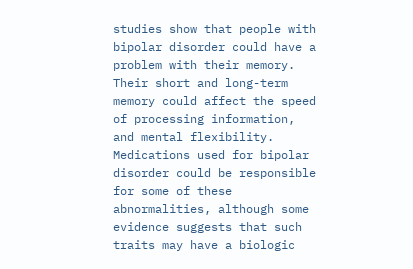studies show that people with bipolar disorder could have a problem with their memory. Their short and long-term memory could affect the speed of processing information, and mental flexibility. Medications used for bipolar disorder could be responsible for some of these abnormalities, although some evidence suggests that such traits may have a biologic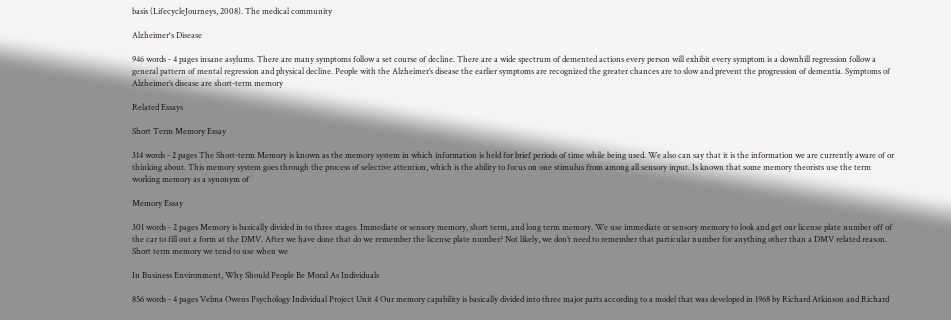basis (LifecycleJourneys, 2008). The medical community

Alzheimer's Disease

946 words - 4 pages insane asylums. There are many symptoms follow a set course of decline. There are a wide spectrum of demented actions every person will exhibit every symptom is a downhill regression follow a general pattern of mental regression and physical decline. People with the Alzheimer’s disease the earlier symptoms are recognized the greater chances are to slow and prevent the progression of dementia. Symptoms of Alzheimer’s disease are short-term memory

Related Essays

Short Term Memory Essay

314 words - 2 pages The Short-term Memory is known as the memory system in which information is held for brief periods of time while being used. We also can say that it is the information we are currently aware of or thinking about. This memory system goes through the process of selective attention, which is the ability to focus on one stimulus from among all sensory input. Is known that some memory theorists use the term working memory as a synonym of

Memory Essay

301 words - 2 pages Memory is basically divided in to three stages. Immediate or sensory memory, short term, and long term memory. We use immediate or sensory memory to look and get our license plate number off of the car to fill out a form at the DMV. After we have done that do we remember the license plate number? Not likely, we don’t need to remember that particular number for anything other than a DMV related reason. Short term memory we tend to use when we

In Business Environment, Why Should People Be Moral As Individuals

856 words - 4 pages Velma Owens Psychology Individual Project Unit 4 Our memory capability is basically divided into three major parts according to a model that was developed in 1968 by Richard Atkinson and Richard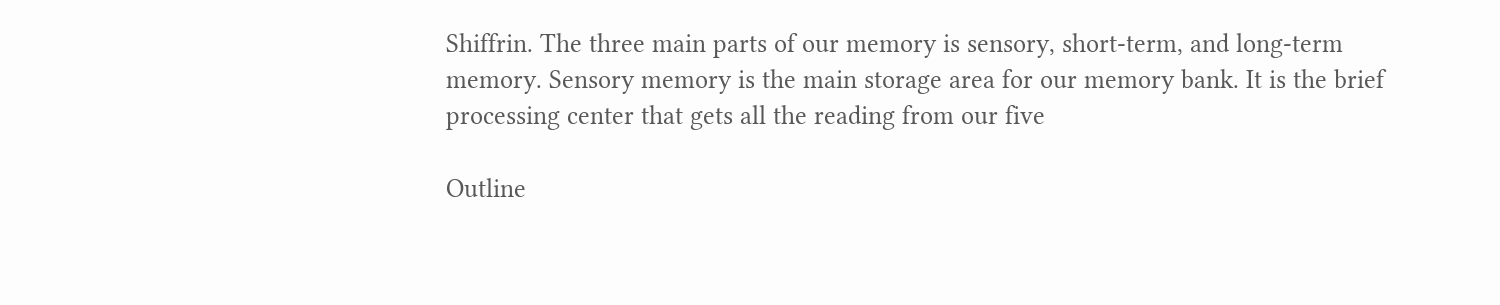Shiffrin. The three main parts of our memory is sensory, short-term, and long-term memory. Sensory memory is the main storage area for our memory bank. It is the brief processing center that gets all the reading from our five

Outline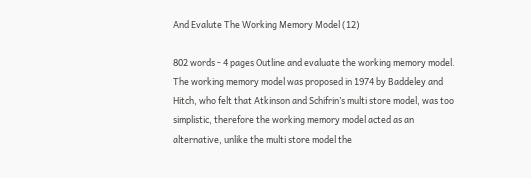And Evalute The Working Memory Model (12)

802 words - 4 pages Outline and evaluate the working memory model. The working memory model was proposed in 1974 by Baddeley and Hitch, who felt that Atkinson and Schifrin’s multi store model, was too simplistic, therefore the working memory model acted as an alternative, unlike the multi store model the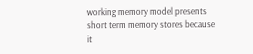working memory model presents short term memory stores because it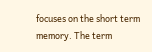focuses on the short term memory. The term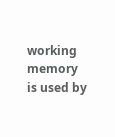working memory is used by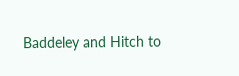Baddeley and Hitch to